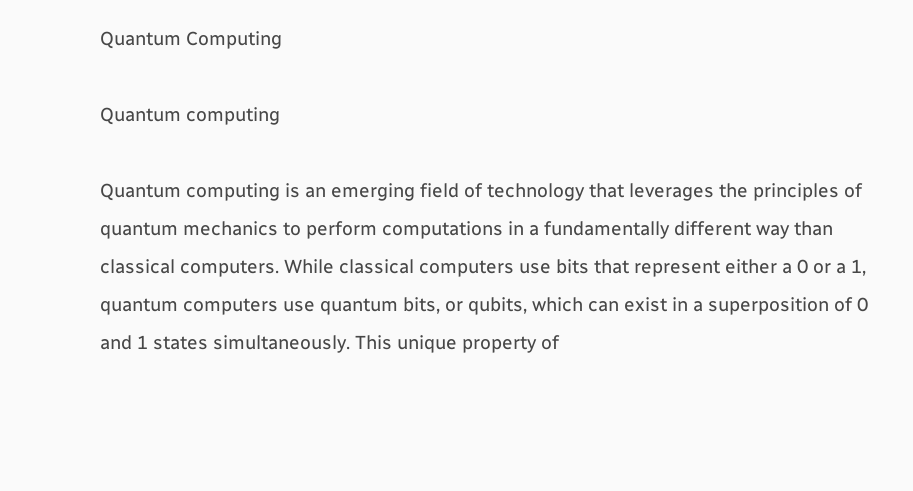Quantum Computing

Quantum computing

Quantum computing is an emerging field of technology that leverages the principles of quantum mechanics to perform computations in a fundamentally different way than classical computers. While classical computers use bits that represent either a 0 or a 1, quantum computers use quantum bits, or qubits, which can exist in a superposition of 0 and 1 states simultaneously. This unique property of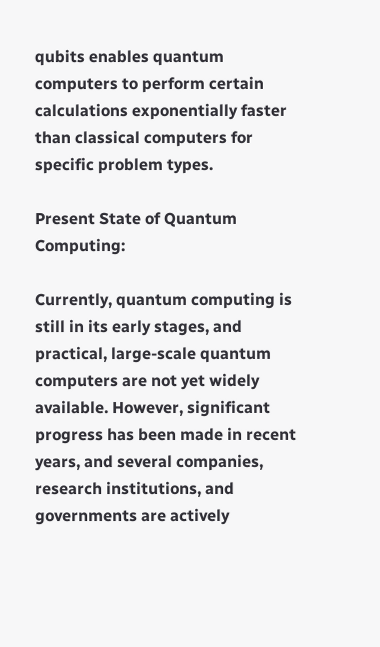qubits enables quantum computers to perform certain calculations exponentially faster than classical computers for specific problem types.

Present State of Quantum Computing:

Currently, quantum computing is still in its early stages, and practical, large-scale quantum computers are not yet widely available. However, significant progress has been made in recent years, and several companies, research institutions, and governments are actively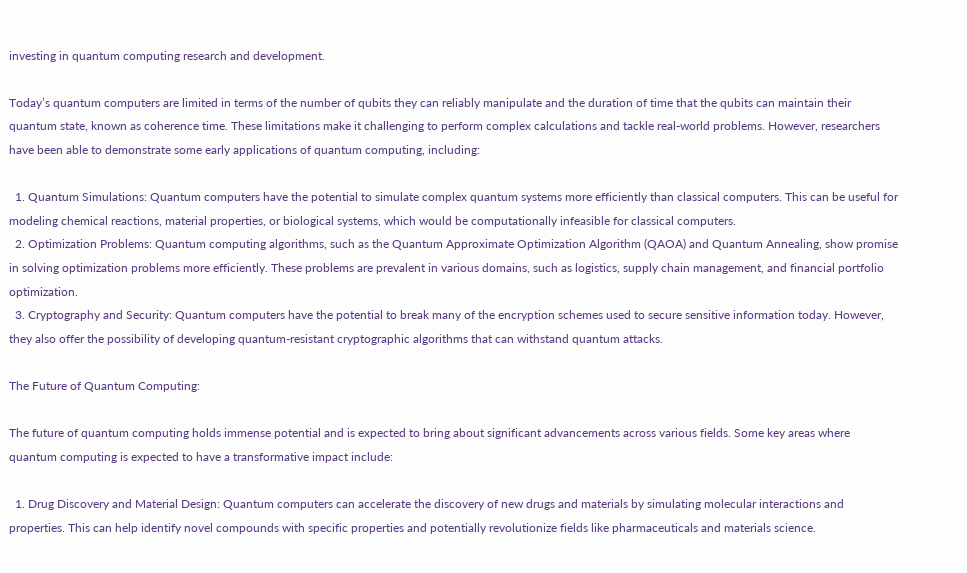investing in quantum computing research and development.

Today’s quantum computers are limited in terms of the number of qubits they can reliably manipulate and the duration of time that the qubits can maintain their quantum state, known as coherence time. These limitations make it challenging to perform complex calculations and tackle real-world problems. However, researchers have been able to demonstrate some early applications of quantum computing, including:

  1. Quantum Simulations: Quantum computers have the potential to simulate complex quantum systems more efficiently than classical computers. This can be useful for modeling chemical reactions, material properties, or biological systems, which would be computationally infeasible for classical computers.
  2. Optimization Problems: Quantum computing algorithms, such as the Quantum Approximate Optimization Algorithm (QAOA) and Quantum Annealing, show promise in solving optimization problems more efficiently. These problems are prevalent in various domains, such as logistics, supply chain management, and financial portfolio optimization.
  3. Cryptography and Security: Quantum computers have the potential to break many of the encryption schemes used to secure sensitive information today. However, they also offer the possibility of developing quantum-resistant cryptographic algorithms that can withstand quantum attacks.

The Future of Quantum Computing:

The future of quantum computing holds immense potential and is expected to bring about significant advancements across various fields. Some key areas where quantum computing is expected to have a transformative impact include:

  1. Drug Discovery and Material Design: Quantum computers can accelerate the discovery of new drugs and materials by simulating molecular interactions and properties. This can help identify novel compounds with specific properties and potentially revolutionize fields like pharmaceuticals and materials science.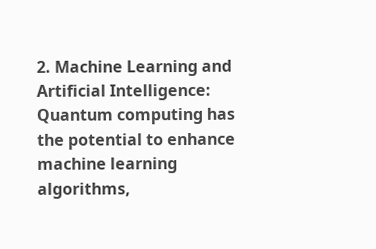2. Machine Learning and Artificial Intelligence: Quantum computing has the potential to enhance machine learning algorithms,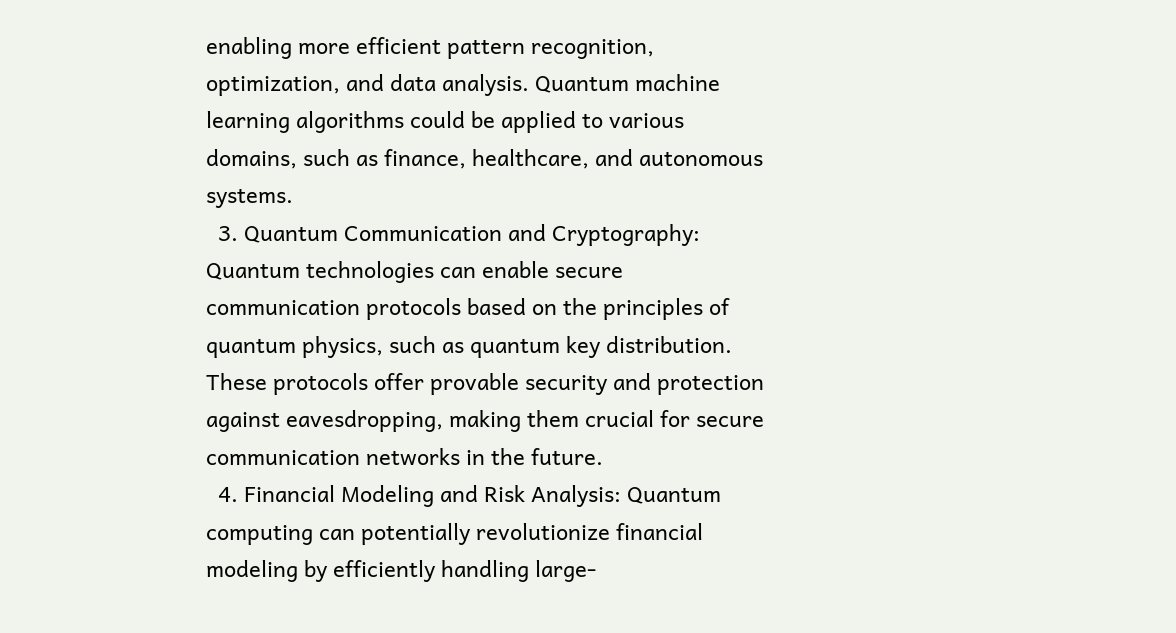enabling more efficient pattern recognition, optimization, and data analysis. Quantum machine learning algorithms could be applied to various domains, such as finance, healthcare, and autonomous systems.
  3. Quantum Communication and Cryptography: Quantum technologies can enable secure communication protocols based on the principles of quantum physics, such as quantum key distribution. These protocols offer provable security and protection against eavesdropping, making them crucial for secure communication networks in the future.
  4. Financial Modeling and Risk Analysis: Quantum computing can potentially revolutionize financial modeling by efficiently handling large-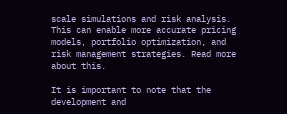scale simulations and risk analysis. This can enable more accurate pricing models, portfolio optimization, and risk management strategies. Read more about this.

It is important to note that the development and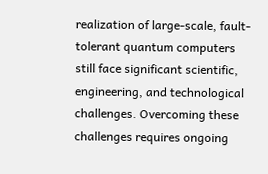realization of large-scale, fault-tolerant quantum computers still face significant scientific, engineering, and technological challenges. Overcoming these challenges requires ongoing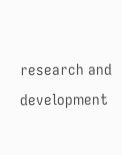research and development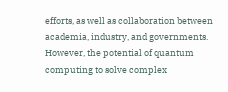efforts, as well as collaboration between academia, industry, and governments. However, the potential of quantum computing to solve complex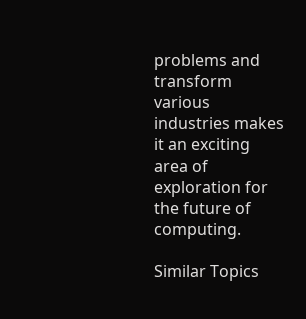problems and transform various industries makes it an exciting area of exploration for the future of computing.

Similar Topics